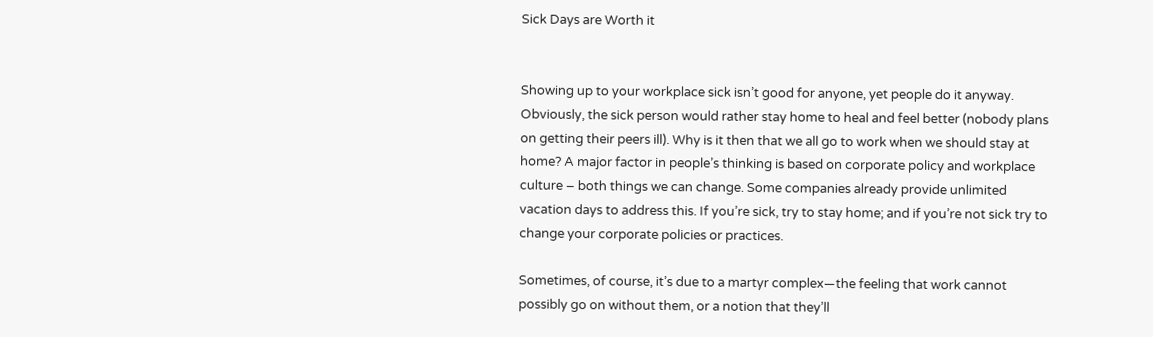Sick Days are Worth it


Showing up to your workplace sick isn’t good for anyone, yet people do it anyway. Obviously, the sick person would rather stay home to heal and feel better (nobody plans on getting their peers ill). Why is it then that we all go to work when we should stay at home? A major factor in people’s thinking is based on corporate policy and workplace culture – both things we can change. Some companies already provide unlimited vacation days to address this. If you’re sick, try to stay home; and if you’re not sick try to change your corporate policies or practices.

Sometimes, of course, it’s due to a martyr complex—the feeling that work cannot possibly go on without them, or a notion that they’ll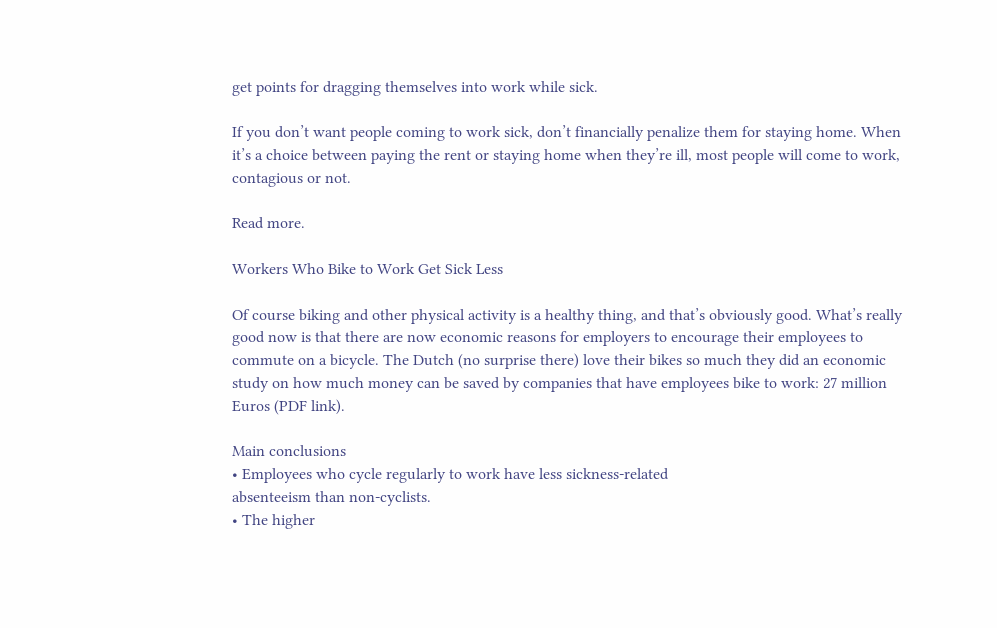get points for dragging themselves into work while sick.

If you don’t want people coming to work sick, don’t financially penalize them for staying home. When it’s a choice between paying the rent or staying home when they’re ill, most people will come to work, contagious or not.

Read more.

Workers Who Bike to Work Get Sick Less

Of course biking and other physical activity is a healthy thing, and that’s obviously good. What’s really good now is that there are now economic reasons for employers to encourage their employees to commute on a bicycle. The Dutch (no surprise there) love their bikes so much they did an economic study on how much money can be saved by companies that have employees bike to work: 27 million Euros (PDF link).

Main conclusions
• Employees who cycle regularly to work have less sickness-related
absenteeism than non-cyclists.
• The higher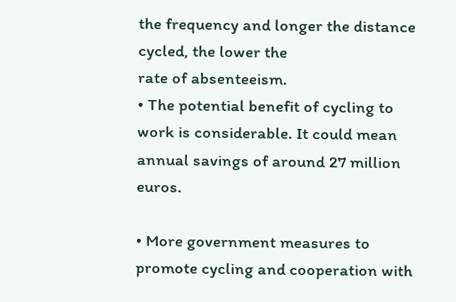the frequency and longer the distance cycled, the lower the
rate of absenteeism.
• The potential benefit of cycling to work is considerable. It could mean
annual savings of around 27 million euros.

• More government measures to promote cycling and cooperation with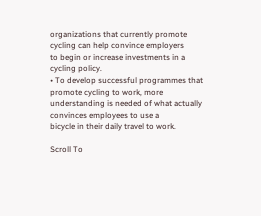organizations that currently promote cycling can help convince employers
to begin or increase investments in a cycling policy.
• To develop successful programmes that promote cycling to work, more
understanding is needed of what actually convinces employees to use a
bicycle in their daily travel to work.

Scroll To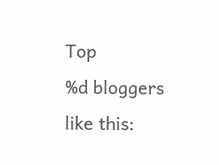Top
%d bloggers like this: